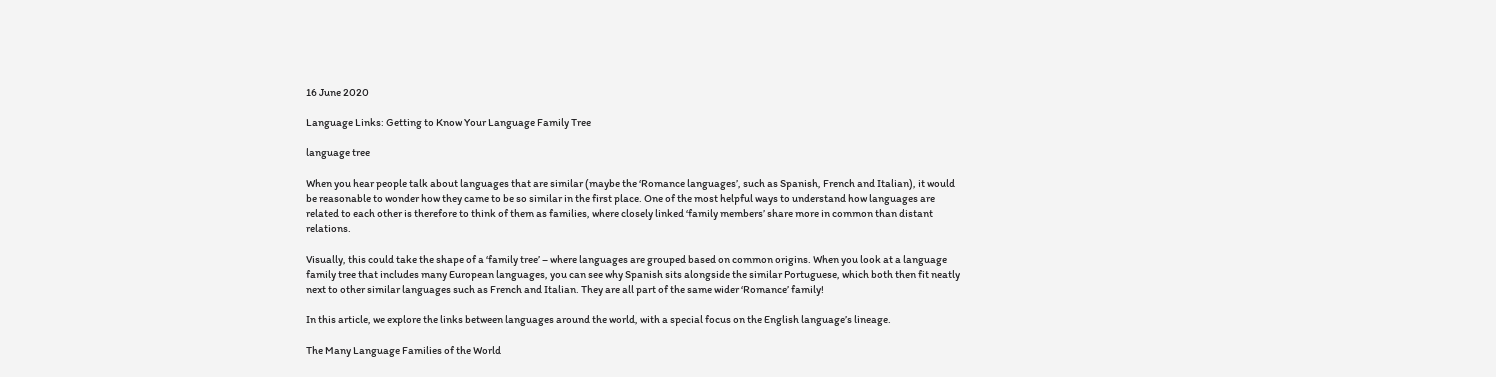16 June 2020

Language Links: Getting to Know Your Language Family Tree

language tree

When you hear people talk about languages that are similar (maybe the ‘Romance languages’, such as Spanish, French and Italian), it would be reasonable to wonder how they came to be so similar in the first place. One of the most helpful ways to understand how languages are related to each other is therefore to think of them as families, where closely linked ‘family members’ share more in common than distant relations.

Visually, this could take the shape of a ‘family tree’ – where languages are grouped based on common origins. When you look at a language family tree that includes many European languages, you can see why Spanish sits alongside the similar Portuguese, which both then fit neatly next to other similar languages such as French and Italian. They are all part of the same wider ‘Romance’ family!

In this article, we explore the links between languages around the world, with a special focus on the English language’s lineage.

The Many Language Families of the World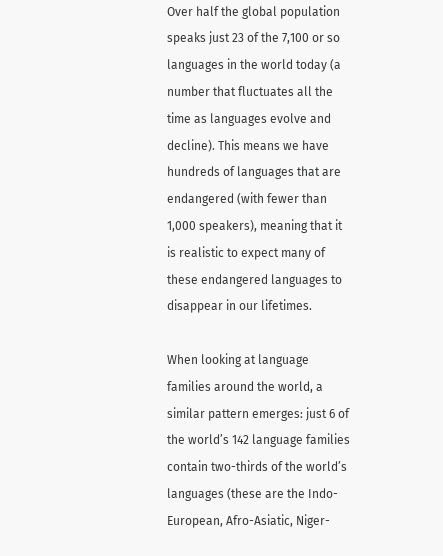Over half the global population speaks just 23 of the 7,100 or so languages in the world today (a number that fluctuates all the time as languages evolve and decline). This means we have hundreds of languages that are endangered (with fewer than 1,000 speakers), meaning that it is realistic to expect many of these endangered languages to disappear in our lifetimes.

When looking at language families around the world, a similar pattern emerges: just 6 of the world’s 142 language families contain two-thirds of the world’s languages (these are the Indo-European, Afro-Asiatic, Niger-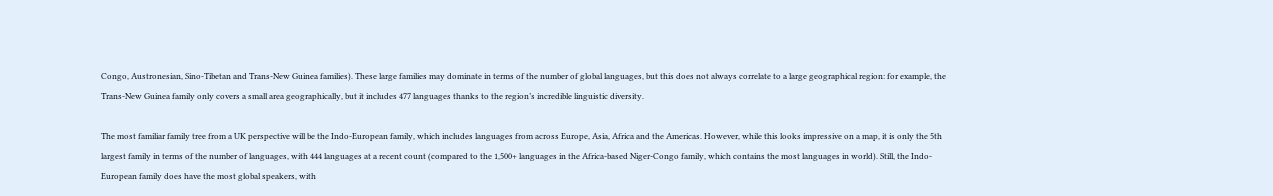Congo, Austronesian, Sino-Tibetan and Trans-New Guinea families). These large families may dominate in terms of the number of global languages, but this does not always correlate to a large geographical region: for example, the Trans-New Guinea family only covers a small area geographically, but it includes 477 languages thanks to the region’s incredible linguistic diversity.

The most familiar family tree from a UK perspective will be the Indo-European family, which includes languages from across Europe, Asia, Africa and the Americas. However, while this looks impressive on a map, it is only the 5th largest family in terms of the number of languages, with 444 languages at a recent count (compared to the 1,500+ languages in the Africa-based Niger-Congo family, which contains the most languages in world). Still, the Indo-European family does have the most global speakers, with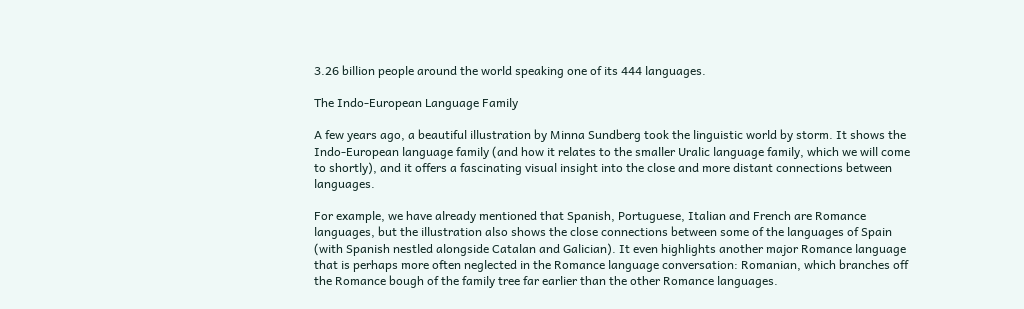3.26 billion people around the world speaking one of its 444 languages.

The Indo-European Language Family

A few years ago, a beautiful illustration by Minna Sundberg took the linguistic world by storm. It shows the Indo-European language family (and how it relates to the smaller Uralic language family, which we will come to shortly), and it offers a fascinating visual insight into the close and more distant connections between languages.

For example, we have already mentioned that Spanish, Portuguese, Italian and French are Romance languages, but the illustration also shows the close connections between some of the languages of Spain (with Spanish nestled alongside Catalan and Galician). It even highlights another major Romance language that is perhaps more often neglected in the Romance language conversation: Romanian, which branches off the Romance bough of the family tree far earlier than the other Romance languages.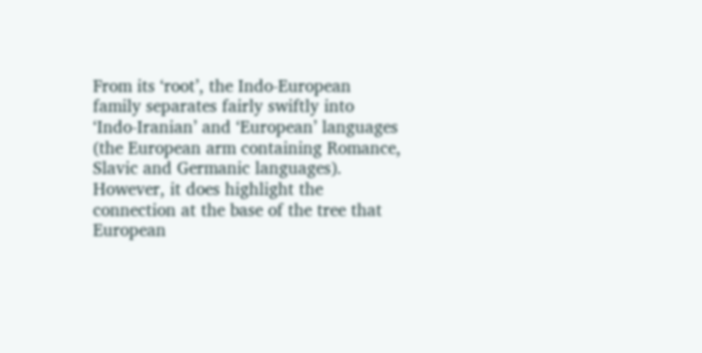From its ‘root’, the Indo-European family separates fairly swiftly into ‘Indo-Iranian’ and ‘European’ languages (the European arm containing Romance, Slavic and Germanic languages). However, it does highlight the connection at the base of the tree that European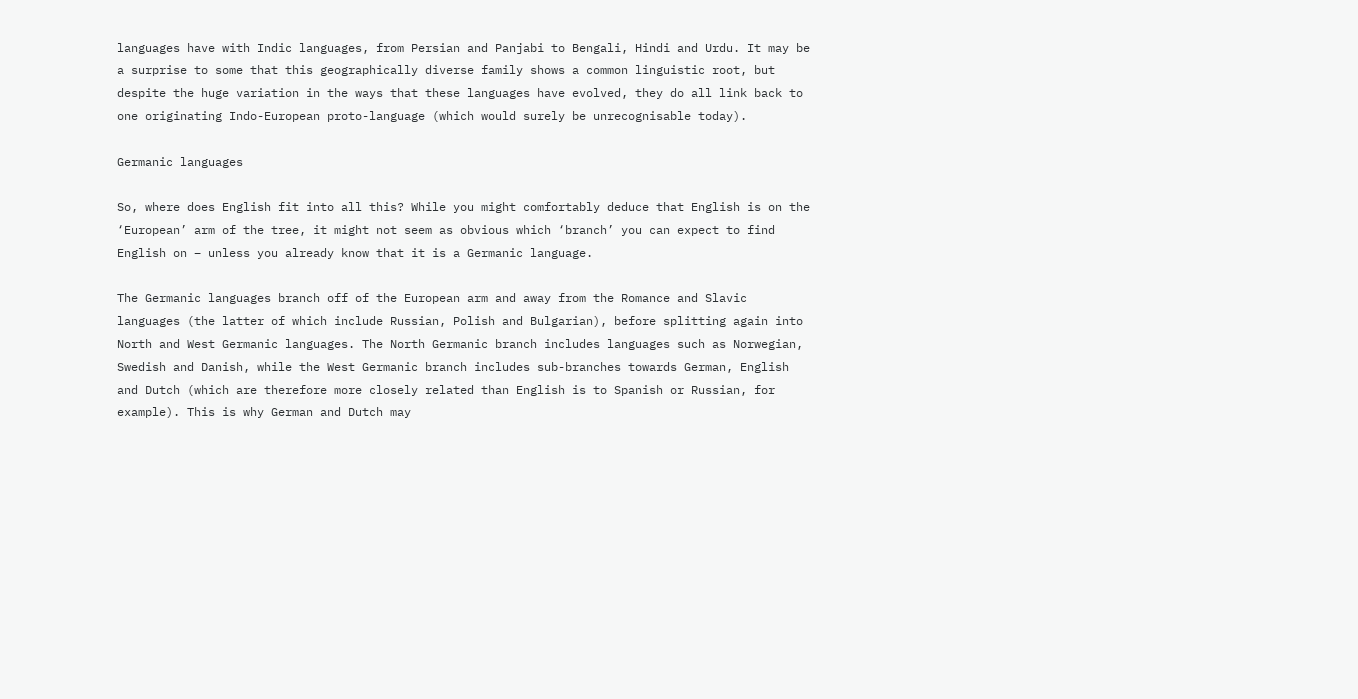languages have with Indic languages, from Persian and Panjabi to Bengali, Hindi and Urdu. It may be a surprise to some that this geographically diverse family shows a common linguistic root, but despite the huge variation in the ways that these languages have evolved, they do all link back to one originating Indo-European proto-language (which would surely be unrecognisable today).

Germanic languages

So, where does English fit into all this? While you might comfortably deduce that English is on the ‘European’ arm of the tree, it might not seem as obvious which ‘branch’ you can expect to find English on – unless you already know that it is a Germanic language.

The Germanic languages branch off of the European arm and away from the Romance and Slavic languages (the latter of which include Russian, Polish and Bulgarian), before splitting again into North and West Germanic languages. The North Germanic branch includes languages such as Norwegian, Swedish and Danish, while the West Germanic branch includes sub-branches towards German, English and Dutch (which are therefore more closely related than English is to Spanish or Russian, for example). This is why German and Dutch may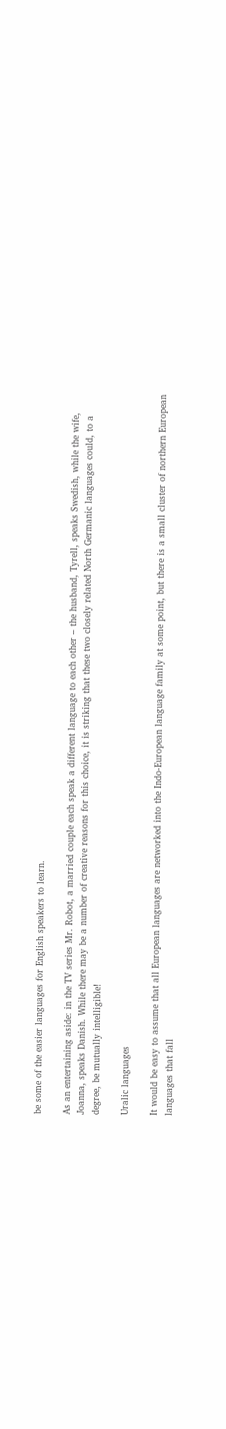be some of the easier languages for English speakers to learn.

As an entertaining aside: in the TV series Mr. Robot, a married couple each speak a different language to each other – the husband, Tyrell, speaks Swedish, while the wife, Joanna, speaks Danish. While there may be a number of creative reasons for this choice, it is striking that these two closely related North Germanic languages could, to a degree, be mutually intelligible!

Uralic languages

It would be easy to assume that all European languages are networked into the Indo-European language family at some point, but there is a small cluster of northern European languages that fall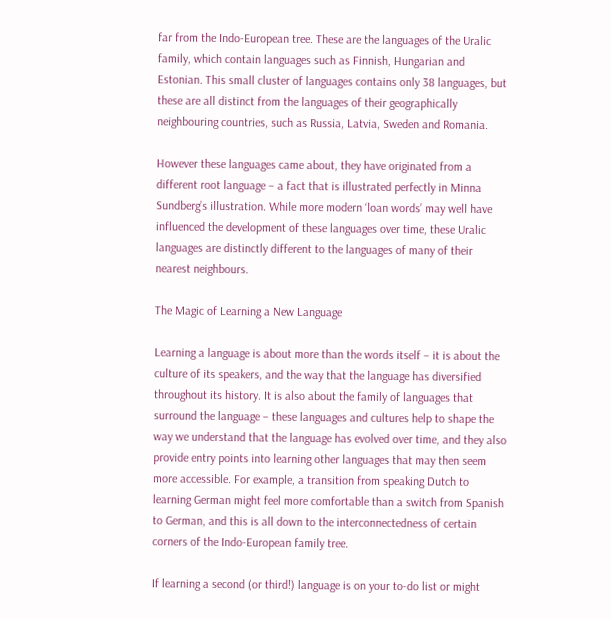far from the Indo-European tree. These are the languages of the Uralic family, which contain languages such as Finnish, Hungarian and Estonian. This small cluster of languages contains only 38 languages, but these are all distinct from the languages of their geographically neighbouring countries, such as Russia, Latvia, Sweden and Romania.

However these languages came about, they have originated from a different root language – a fact that is illustrated perfectly in Minna Sundberg’s illustration. While more modern ‘loan words’ may well have influenced the development of these languages over time, these Uralic languages are distinctly different to the languages of many of their nearest neighbours.

The Magic of Learning a New Language

Learning a language is about more than the words itself – it is about the culture of its speakers, and the way that the language has diversified throughout its history. It is also about the family of languages that surround the language – these languages and cultures help to shape the way we understand that the language has evolved over time, and they also provide entry points into learning other languages that may then seem more accessible. For example, a transition from speaking Dutch to learning German might feel more comfortable than a switch from Spanish to German, and this is all down to the interconnectedness of certain corners of the Indo-European family tree.

If learning a second (or third!) language is on your to-do list or might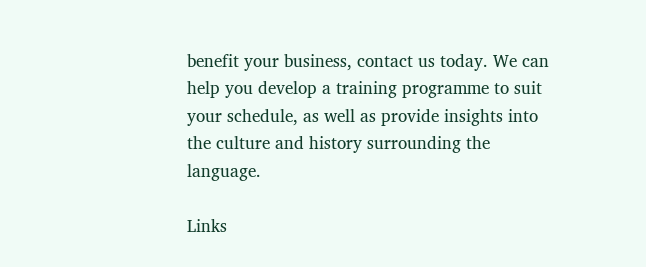benefit your business, contact us today. We can help you develop a training programme to suit your schedule, as well as provide insights into the culture and history surrounding the language.

Links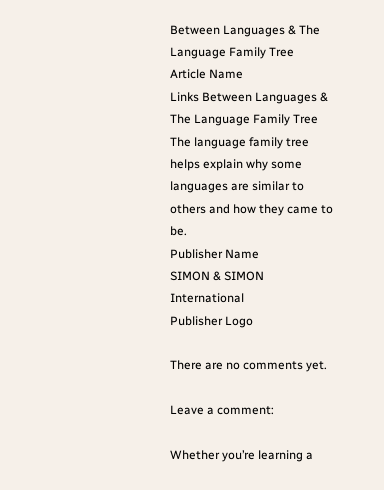Between Languages & The Language Family Tree
Article Name
Links Between Languages & The Language Family Tree
The language family tree helps explain why some languages are similar to others and how they came to be.
Publisher Name
SIMON & SIMON International
Publisher Logo

There are no comments yet.

Leave a comment:

Whether you’re learning a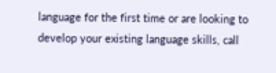language for the first time or are looking to develop your existing language skills, call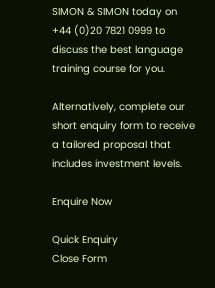SIMON & SIMON today on +44 (0)20 7821 0999 to discuss the best language training course for you.

Alternatively, complete our short enquiry form to receive a tailored proposal that includes investment levels.

Enquire Now

Quick Enquiry
Close Form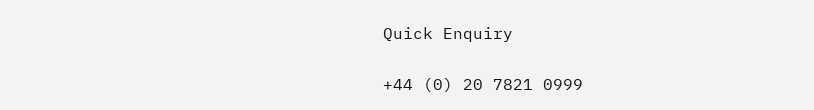Quick Enquiry

+44 (0) 20 7821 0999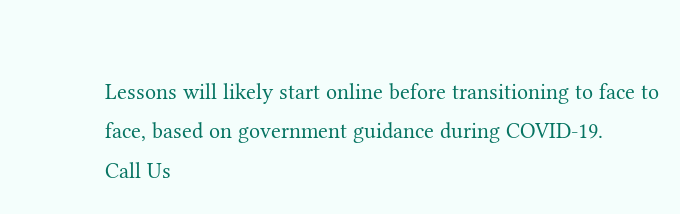Lessons will likely start online before transitioning to face to face, based on government guidance during COVID-19.
Call Us